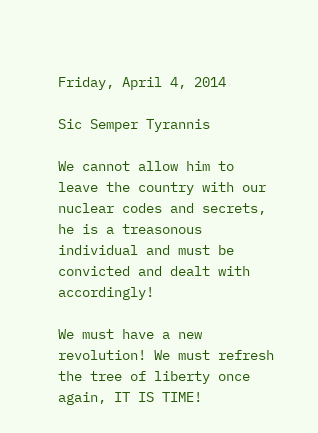Friday, April 4, 2014

Sic Semper Tyrannis

We cannot allow him to leave the country with our nuclear codes and secrets, he is a treasonous individual and must be convicted and dealt with accordingly!

We must have a new revolution! We must refresh the tree of liberty once again, IT IS TIME!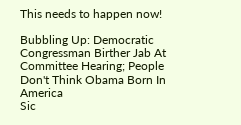This needs to happen now!

Bubbling Up: Democratic Congressman Birther Jab At
Committee Hearing; People Don't Think Obama Born In America
Sic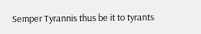Semper Tyrannis thus be it to tyrants